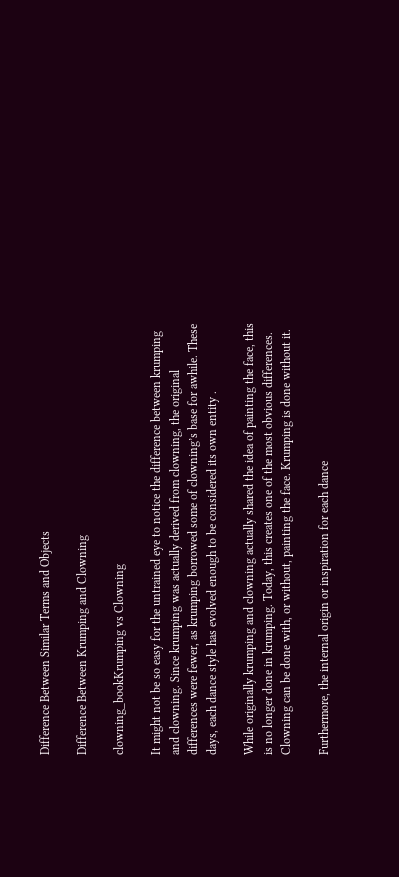Difference Between Similar Terms and Objects

Difference Between Krumping and Clowning

clowning_bookKrumping vs Clowning

It might not be so easy for the untrained eye to notice the difference between krumping and clowning. Since krumping was actually derived from clowning, the original differences were fewer, as krumping borrowed some of clowning’s base for awhile. These days, each dance style has evolved enough to be considered its own entity .

While originally krumping and clowning actually shared the idea of painting the face, this is no longer done in krumping. Today, this creates one of the most obvious differences. Clowning can be done with, or without, painting the face. Krumping is done without it.

Furthermore, the internal origin or inspiration for each dance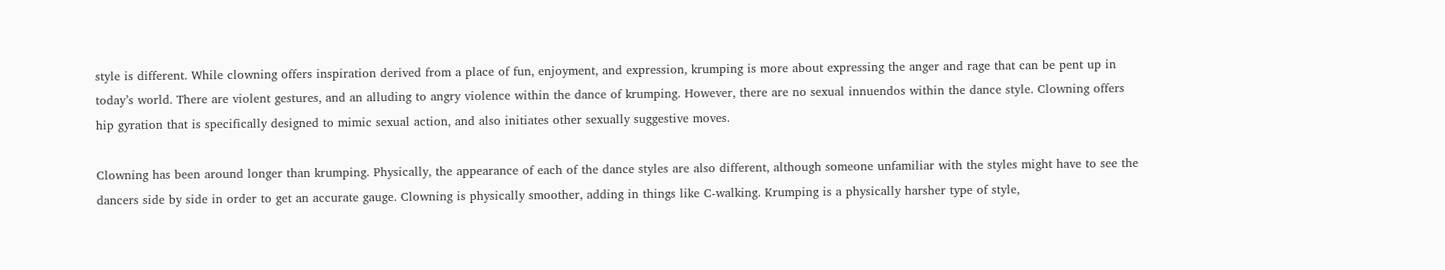style is different. While clowning offers inspiration derived from a place of fun, enjoyment, and expression, krumping is more about expressing the anger and rage that can be pent up in today’s world. There are violent gestures, and an alluding to angry violence within the dance of krumping. However, there are no sexual innuendos within the dance style. Clowning offers hip gyration that is specifically designed to mimic sexual action, and also initiates other sexually suggestive moves.

Clowning has been around longer than krumping. Physically, the appearance of each of the dance styles are also different, although someone unfamiliar with the styles might have to see the dancers side by side in order to get an accurate gauge. Clowning is physically smoother, adding in things like C-walking. Krumping is a physically harsher type of style,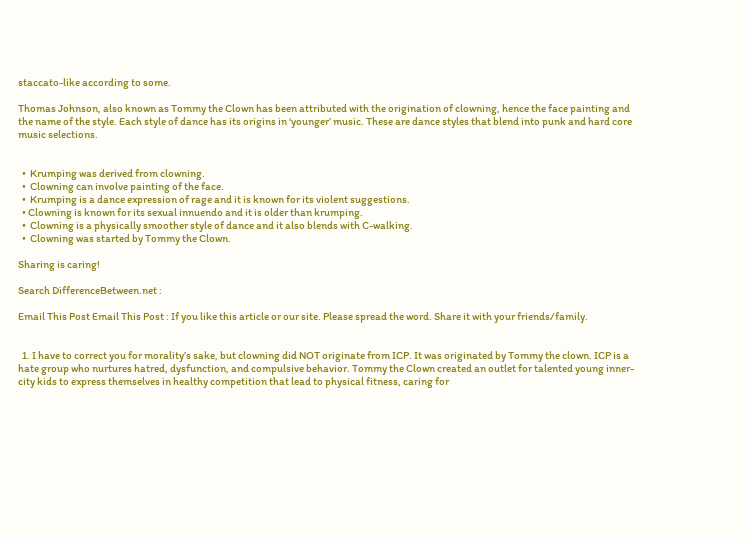staccato-like according to some.

Thomas Johnson, also known as Tommy the Clown has been attributed with the origination of clowning, hence the face painting and the name of the style. Each style of dance has its origins in ‘younger’ music. These are dance styles that blend into punk and hard core music selections.


  •  Krumping was derived from clowning.
  •  Clowning can involve painting of the face.
  •  Krumping is a dance expression of rage and it is known for its violent suggestions.
  • Clowning is known for its sexual innuendo and it is older than krumping.
  •  Clowning is a physically smoother style of dance and it also blends with C-walking.
  •  Clowning was started by Tommy the Clown.

Sharing is caring!

Search DifferenceBetween.net :

Email This Post Email This Post : If you like this article or our site. Please spread the word. Share it with your friends/family.


  1. I have to correct you for morality’s sake, but clowning did NOT originate from ICP. It was originated by Tommy the clown. ICP is a hate group who nurtures hatred, dysfunction, and compulsive behavior. Tommy the Clown created an outlet for talented young inner-city kids to express themselves in healthy competition that lead to physical fitness, caring for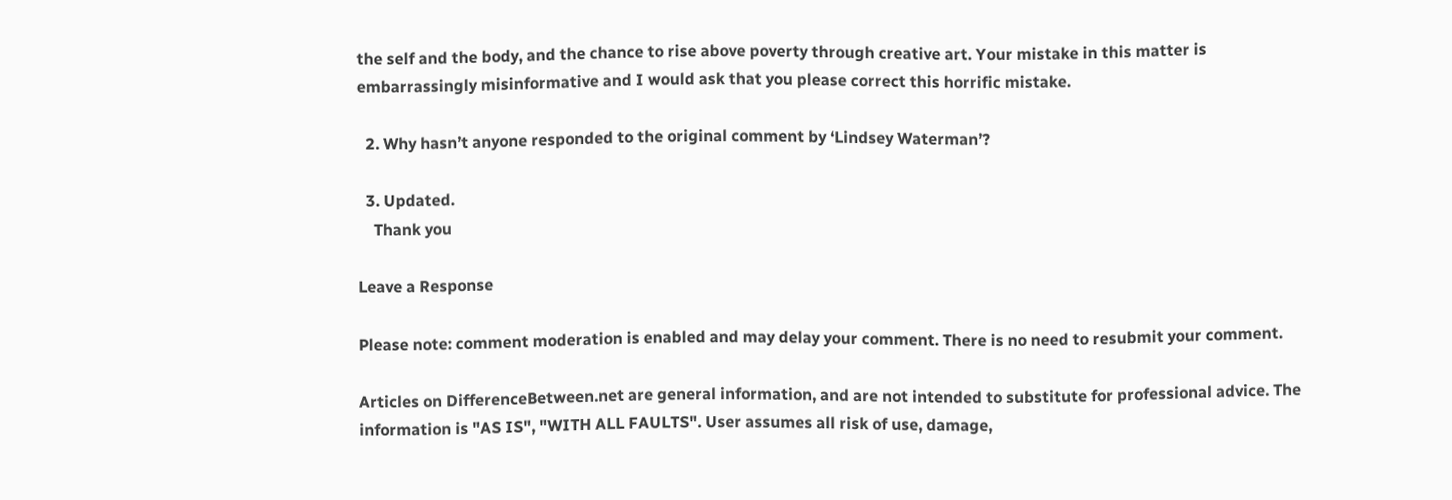the self and the body, and the chance to rise above poverty through creative art. Your mistake in this matter is embarrassingly misinformative and I would ask that you please correct this horrific mistake.

  2. Why hasn’t anyone responded to the original comment by ‘Lindsey Waterman’?

  3. Updated.
    Thank you

Leave a Response

Please note: comment moderation is enabled and may delay your comment. There is no need to resubmit your comment.

Articles on DifferenceBetween.net are general information, and are not intended to substitute for professional advice. The information is "AS IS", "WITH ALL FAULTS". User assumes all risk of use, damage,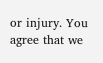or injury. You agree that we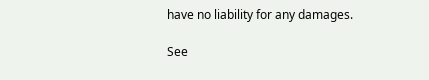have no liability for any damages.

See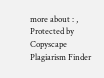more about : ,
Protected by Copyscape Plagiarism Finder